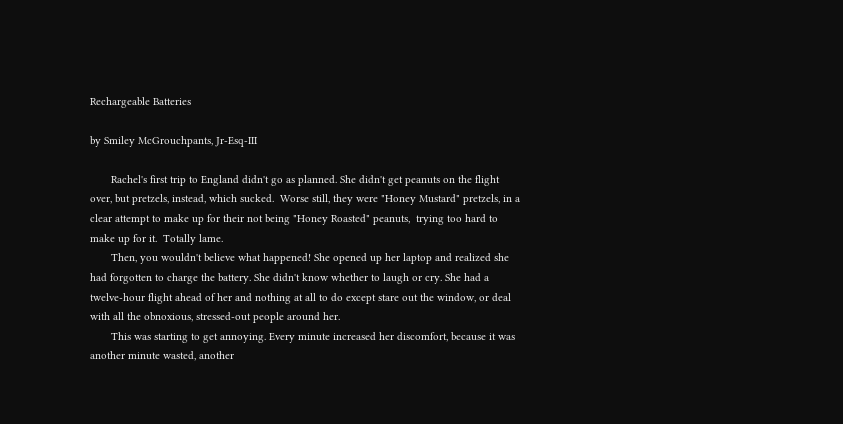Rechargeable Batteries

by Smiley McGrouchpants, Jr-Esq-III

       Rachel's first trip to England didn't go as planned. She didn't get peanuts on the flight over, but pretzels, instead, which sucked.  Worse still, they were "Honey Mustard" pretzels, in a clear attempt to make up for their not being "Honey Roasted" peanuts,  trying too hard to make up for it.  Totally lame.
       Then, you wouldn't believe what happened! She opened up her laptop and realized she had forgotten to charge the battery. She didn't know whether to laugh or cry. She had a twelve-hour flight ahead of her and nothing at all to do except stare out the window, or deal with all the obnoxious, stressed-out people around her.
       This was starting to get annoying. Every minute increased her discomfort, because it was another minute wasted, another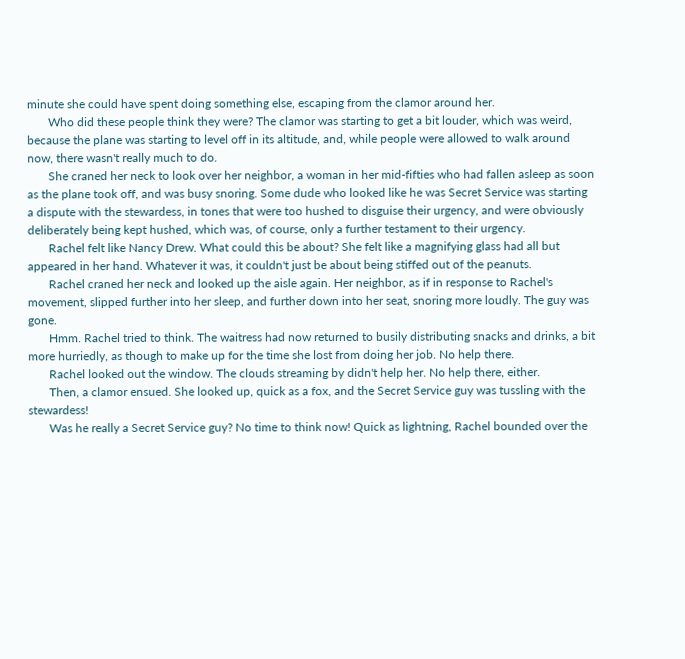minute she could have spent doing something else, escaping from the clamor around her.
       Who did these people think they were? The clamor was starting to get a bit louder, which was weird, because the plane was starting to level off in its altitude, and, while people were allowed to walk around now, there wasn't really much to do.
       She craned her neck to look over her neighbor, a woman in her mid-fifties who had fallen asleep as soon as the plane took off, and was busy snoring. Some dude who looked like he was Secret Service was starting a dispute with the stewardess, in tones that were too hushed to disguise their urgency, and were obviously deliberately being kept hushed, which was, of course, only a further testament to their urgency.
       Rachel felt like Nancy Drew. What could this be about? She felt like a magnifying glass had all but appeared in her hand. Whatever it was, it couldn't just be about being stiffed out of the peanuts.
       Rachel craned her neck and looked up the aisle again. Her neighbor, as if in response to Rachel's movement, slipped further into her sleep, and further down into her seat, snoring more loudly. The guy was gone.
       Hmm. Rachel tried to think. The waitress had now returned to busily distributing snacks and drinks, a bit more hurriedly, as though to make up for the time she lost from doing her job. No help there.
       Rachel looked out the window. The clouds streaming by didn't help her. No help there, either.
       Then, a clamor ensued. She looked up, quick as a fox, and the Secret Service guy was tussling with the stewardess!
       Was he really a Secret Service guy? No time to think now! Quick as lightning, Rachel bounded over the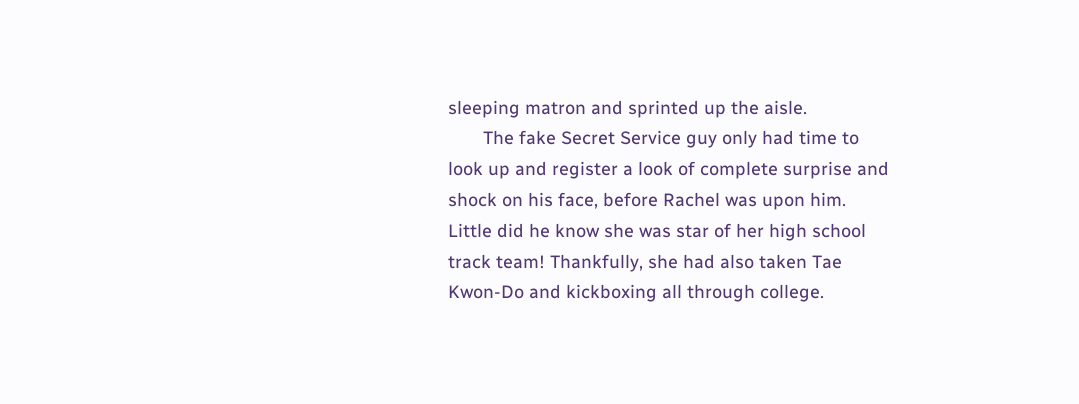sleeping matron and sprinted up the aisle.
       The fake Secret Service guy only had time to look up and register a look of complete surprise and shock on his face, before Rachel was upon him. Little did he know she was star of her high school track team! Thankfully, she had also taken Tae Kwon-Do and kickboxing all through college.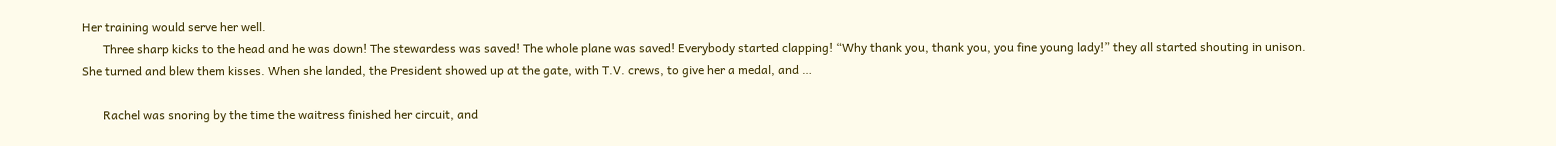Her training would serve her well.
       Three sharp kicks to the head and he was down! The stewardess was saved! The whole plane was saved! Everybody started clapping! “Why thank you, thank you, you fine young lady!” they all started shouting in unison. She turned and blew them kisses. When she landed, the President showed up at the gate, with T.V. crews, to give her a medal, and …

       Rachel was snoring by the time the waitress finished her circuit, and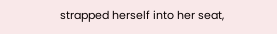strapped herself into her seat,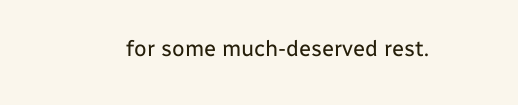for some much-deserved rest.